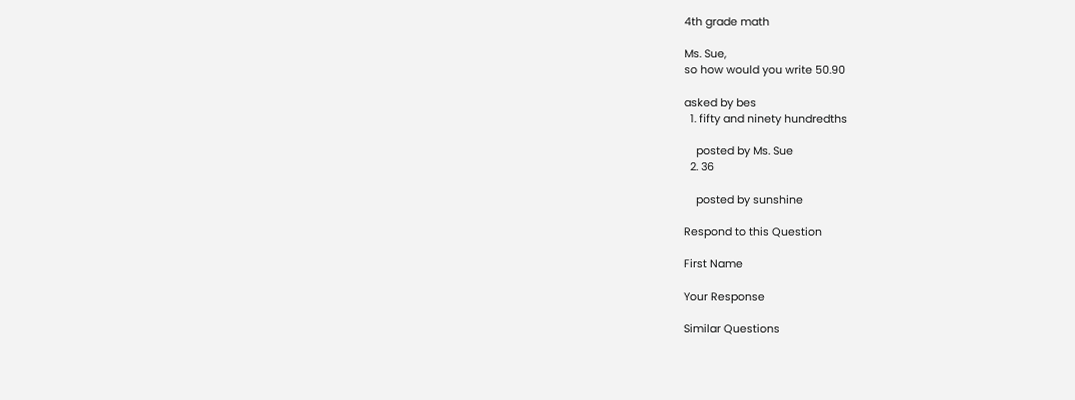4th grade math

Ms. Sue,
so how would you write 50.90

asked by bes
  1. fifty and ninety hundredths

    posted by Ms. Sue
  2. 36

    posted by sunshine

Respond to this Question

First Name

Your Response

Similar Questions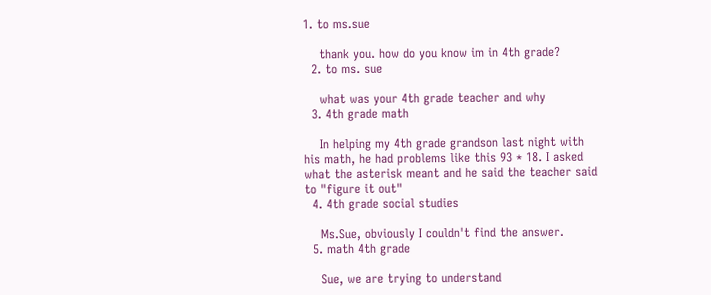1. to ms.sue

    thank you. how do you know im in 4th grade?
  2. to ms. sue

    what was your 4th grade teacher and why
  3. 4th grade math

    In helping my 4th grade grandson last night with his math, he had problems like this 93 * 18. I asked what the asterisk meant and he said the teacher said to "figure it out"
  4. 4th grade social studies

    Ms.Sue, obviously I couldn't find the answer.
  5. math 4th grade

    Sue, we are trying to understand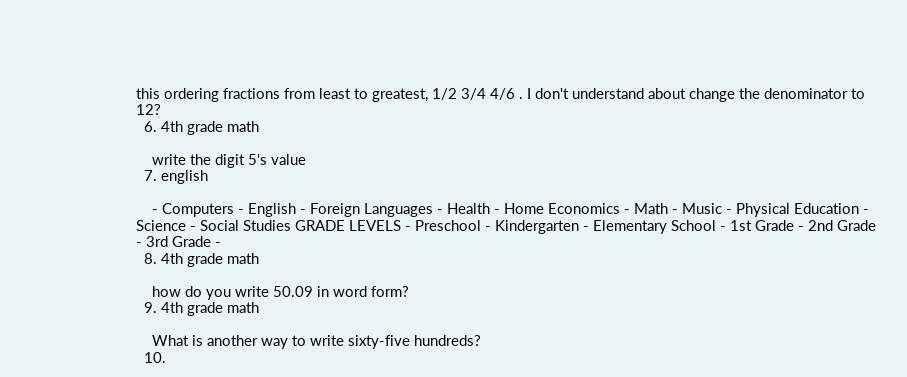this ordering fractions from least to greatest, 1/2 3/4 4/6 . I don't understand about change the denominator to 12?
  6. 4th grade math

    write the digit 5's value
  7. english

    - Computers - English - Foreign Languages - Health - Home Economics - Math - Music - Physical Education - Science - Social Studies GRADE LEVELS - Preschool - Kindergarten - Elementary School - 1st Grade - 2nd Grade - 3rd Grade -
  8. 4th grade math

    how do you write 50.09 in word form?
  9. 4th grade math

    What is another way to write sixty-five hundreds?
  10.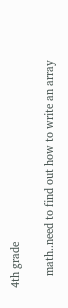4th grade

    math..need to find out how to write an array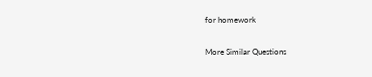for homework

More Similar Questions